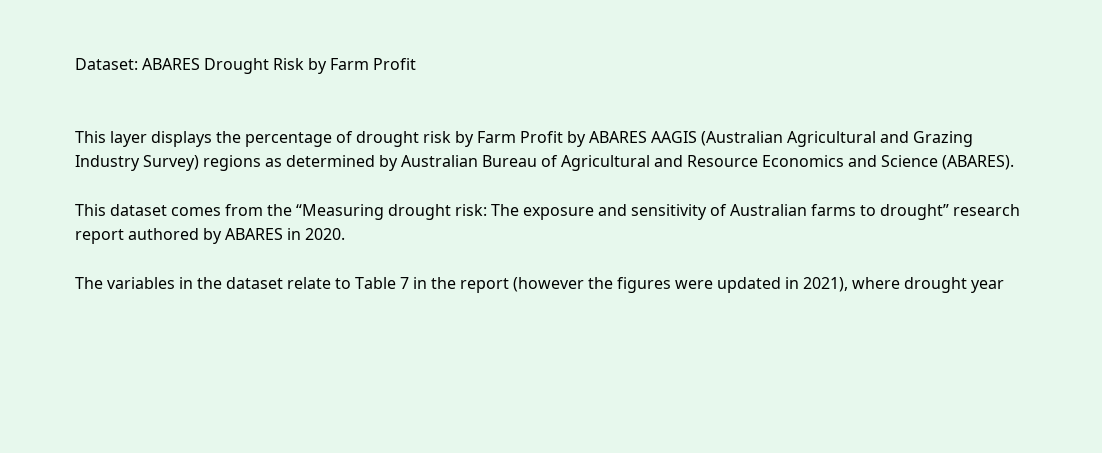Dataset: ABARES Drought Risk by Farm Profit


This layer displays the percentage of drought risk by Farm Profit by ABARES AAGIS (Australian Agricultural and Grazing Industry Survey) regions as determined by Australian Bureau of Agricultural and Resource Economics and Science (ABARES).

This dataset comes from the “Measuring drought risk: The exposure and sensitivity of Australian farms to drought” research report authored by ABARES in 2020.

The variables in the dataset relate to Table 7 in the report (however the figures were updated in 2021), where drought year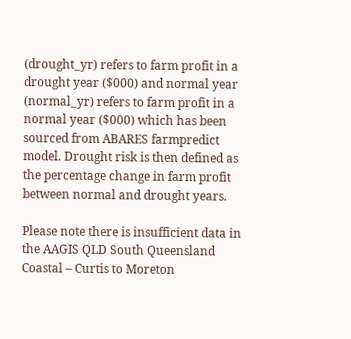(drought_yr) refers to farm profit in a drought year ($000) and normal year (normal_yr) refers to farm profit in a normal year ($000) which has been sourced from ABARES farmpredict model. Drought risk is then defined as the percentage change in farm profit between normal and drought years.

Please note there is insufficient data in the AAGIS QLD South Queensland Coastal – Curtis to Moreton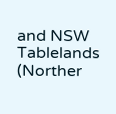and NSW Tablelands (Norther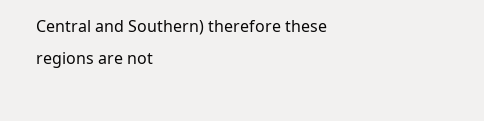Central and Southern) therefore these regions are not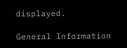displayed.

General Information